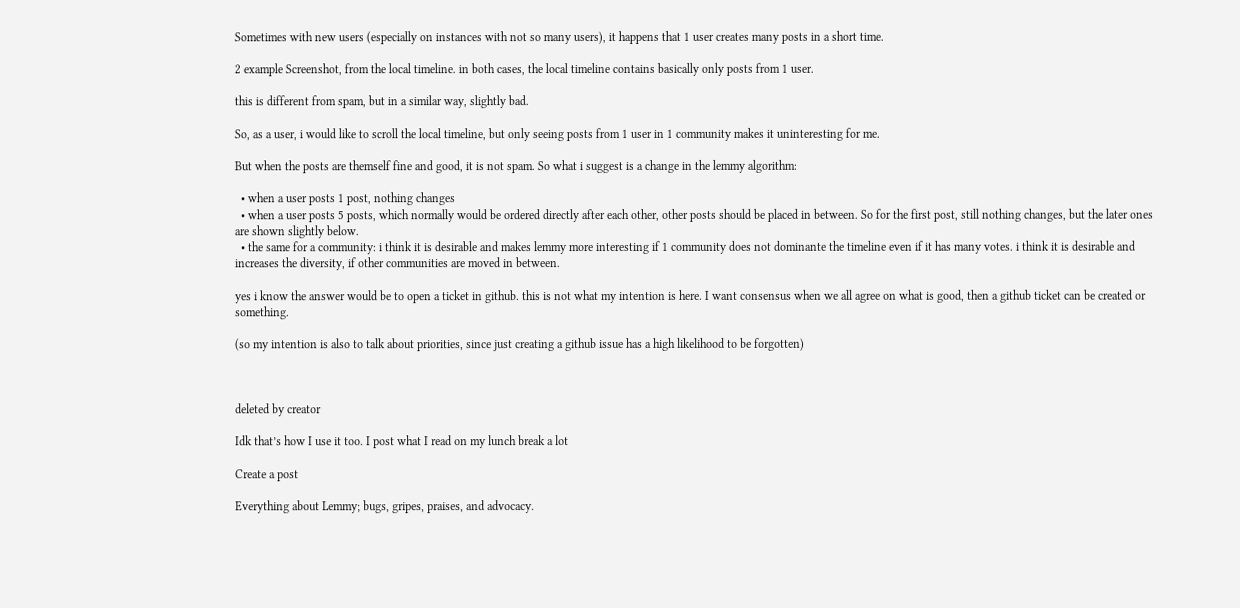Sometimes with new users (especially on instances with not so many users), it happens that 1 user creates many posts in a short time.

2 example Screenshot, from the local timeline. in both cases, the local timeline contains basically only posts from 1 user.

this is different from spam, but in a similar way, slightly bad.

So, as a user, i would like to scroll the local timeline, but only seeing posts from 1 user in 1 community makes it uninteresting for me.

But when the posts are themself fine and good, it is not spam. So what i suggest is a change in the lemmy algorithm:

  • when a user posts 1 post, nothing changes
  • when a user posts 5 posts, which normally would be ordered directly after each other, other posts should be placed in between. So for the first post, still nothing changes, but the later ones are shown slightly below.
  • the same for a community: i think it is desirable and makes lemmy more interesting if 1 community does not dominante the timeline even if it has many votes. i think it is desirable and increases the diversity, if other communities are moved in between.

yes i know the answer would be to open a ticket in github. this is not what my intention is here. I want consensus when we all agree on what is good, then a github ticket can be created or something.

(so my intention is also to talk about priorities, since just creating a github issue has a high likelihood to be forgotten)



deleted by creator

Idk that’s how I use it too. I post what I read on my lunch break a lot

Create a post

Everything about Lemmy; bugs, gripes, praises, and advocacy.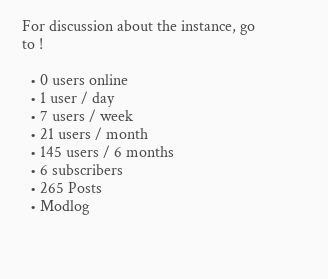For discussion about the instance, go to !

  • 0 users online
  • 1 user / day
  • 7 users / week
  • 21 users / month
  • 145 users / 6 months
  • 6 subscribers
  • 265 Posts
  • Modlog